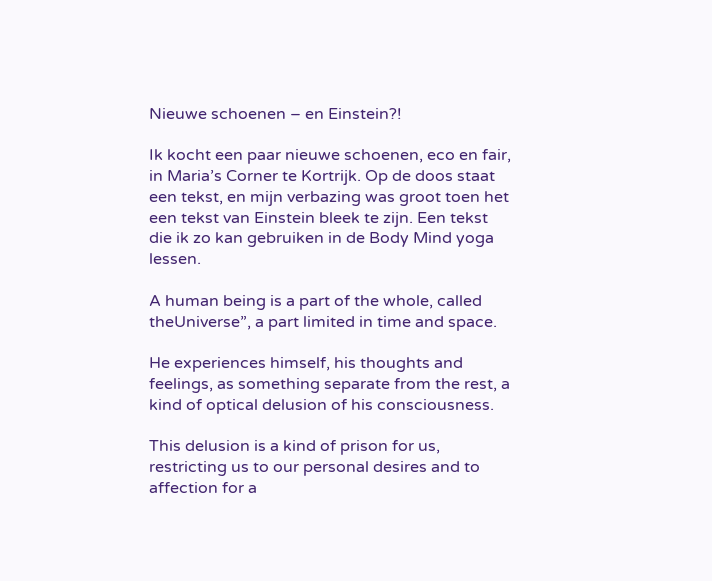Nieuwe schoenen – en Einstein?!

Ik kocht een paar nieuwe schoenen, eco en fair, in Maria’s Corner te Kortrijk. Op de doos staat een tekst, en mijn verbazing was groot toen het een tekst van Einstein bleek te zijn. Een tekst die ik zo kan gebruiken in de Body Mind yoga lessen.

A human being is a part of the whole, called theUniverse”, a part limited in time and space.

He experiences himself, his thoughts and feelings, as something separate from the rest, a kind of optical delusion of his consciousness.

This delusion is a kind of prison for us, restricting us to our personal desires and to affection for a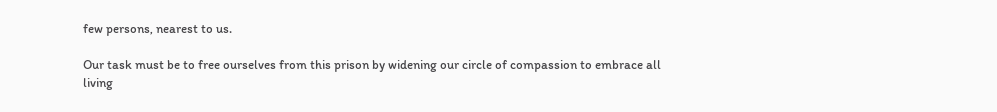few persons, nearest to us.

Our task must be to free ourselves from this prison by widening our circle of compassion to embrace all living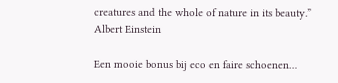creatures and the whole of nature in its beauty.” Albert Einstein

Een mooie bonus bij eco en faire schoenen…